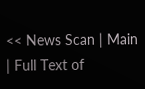<< News Scan | Main | Full Text of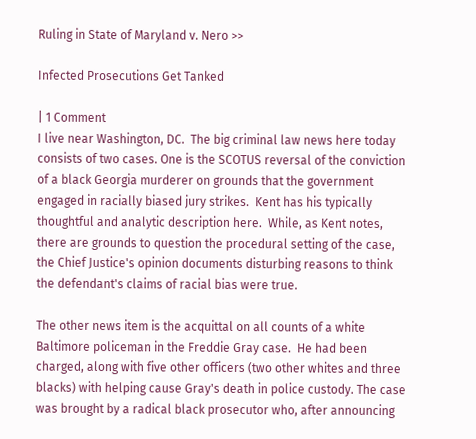Ruling in State of Maryland v. Nero >>

Infected Prosecutions Get Tanked

| 1 Comment
I live near Washington, DC.  The big criminal law news here today consists of two cases. One is the SCOTUS reversal of the conviction of a black Georgia murderer on grounds that the government engaged in racially biased jury strikes.  Kent has his typically thoughtful and analytic description here.  While, as Kent notes, there are grounds to question the procedural setting of the case, the Chief Justice's opinion documents disturbing reasons to think the defendant's claims of racial bias were true.

The other news item is the acquittal on all counts of a white Baltimore policeman in the Freddie Gray case.  He had been charged, along with five other officers (two other whites and three blacks) with helping cause Gray's death in police custody. The case was brought by a radical black prosecutor who, after announcing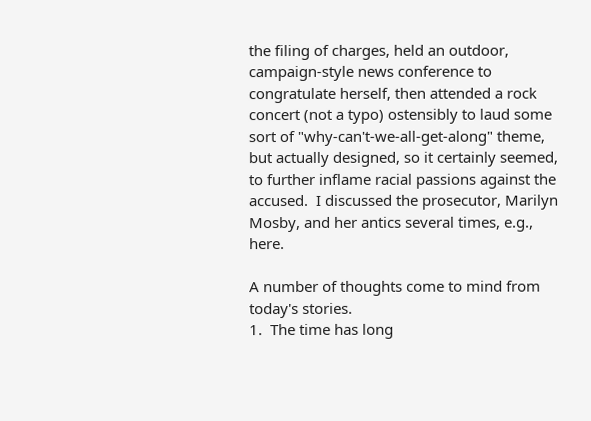the filing of charges, held an outdoor, campaign-style news conference to congratulate herself, then attended a rock concert (not a typo) ostensibly to laud some sort of "why-can't-we-all-get-along" theme, but actually designed, so it certainly seemed, to further inflame racial passions against the accused.  I discussed the prosecutor, Marilyn Mosby, and her antics several times, e.g., here.

A number of thoughts come to mind from today's stories.
1.  The time has long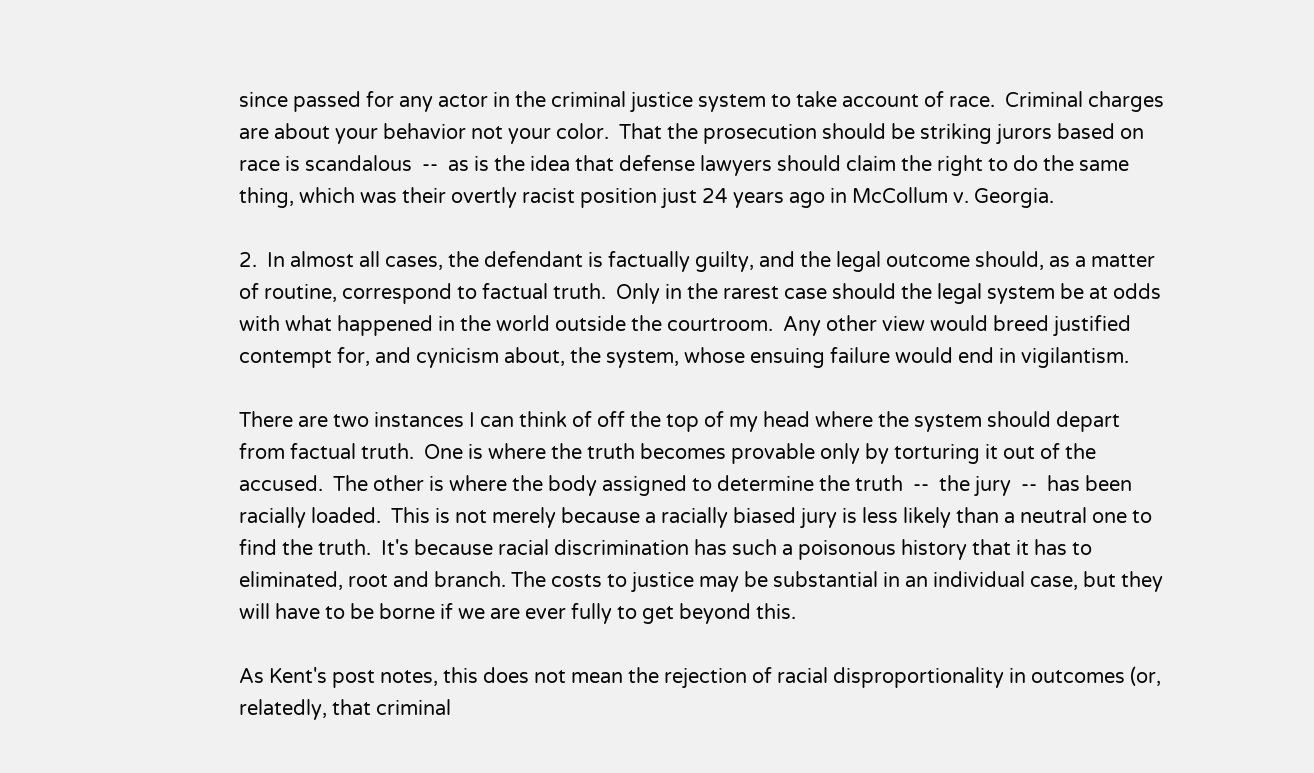since passed for any actor in the criminal justice system to take account of race.  Criminal charges are about your behavior not your color.  That the prosecution should be striking jurors based on race is scandalous  --  as is the idea that defense lawyers should claim the right to do the same thing, which was their overtly racist position just 24 years ago in McCollum v. Georgia.

2.  In almost all cases, the defendant is factually guilty, and the legal outcome should, as a matter of routine, correspond to factual truth.  Only in the rarest case should the legal system be at odds with what happened in the world outside the courtroom.  Any other view would breed justified contempt for, and cynicism about, the system, whose ensuing failure would end in vigilantism.

There are two instances I can think of off the top of my head where the system should depart from factual truth.  One is where the truth becomes provable only by torturing it out of the accused.  The other is where the body assigned to determine the truth  --  the jury  --  has been racially loaded.  This is not merely because a racially biased jury is less likely than a neutral one to find the truth.  It's because racial discrimination has such a poisonous history that it has to eliminated, root and branch. The costs to justice may be substantial in an individual case, but they will have to be borne if we are ever fully to get beyond this.

As Kent's post notes, this does not mean the rejection of racial disproportionality in outcomes (or, relatedly, that criminal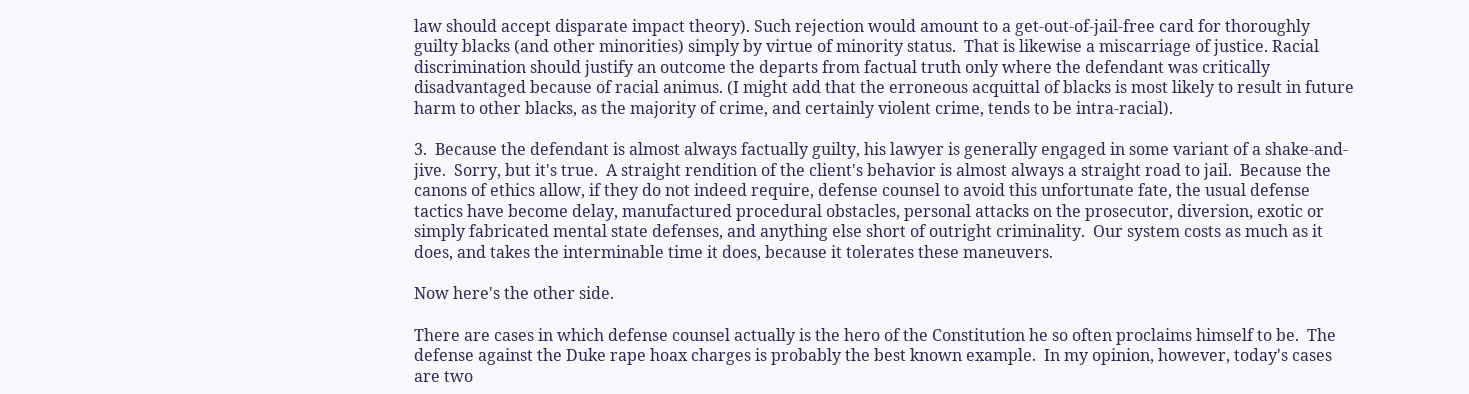law should accept disparate impact theory). Such rejection would amount to a get-out-of-jail-free card for thoroughly guilty blacks (and other minorities) simply by virtue of minority status.  That is likewise a miscarriage of justice. Racial discrimination should justify an outcome the departs from factual truth only where the defendant was critically disadvantaged because of racial animus. (I might add that the erroneous acquittal of blacks is most likely to result in future harm to other blacks, as the majority of crime, and certainly violent crime, tends to be intra-racial).

3.  Because the defendant is almost always factually guilty, his lawyer is generally engaged in some variant of a shake-and-jive.  Sorry, but it's true.  A straight rendition of the client's behavior is almost always a straight road to jail.  Because the canons of ethics allow, if they do not indeed require, defense counsel to avoid this unfortunate fate, the usual defense tactics have become delay, manufactured procedural obstacles, personal attacks on the prosecutor, diversion, exotic or simply fabricated mental state defenses, and anything else short of outright criminality.  Our system costs as much as it does, and takes the interminable time it does, because it tolerates these maneuvers.

Now here's the other side.

There are cases in which defense counsel actually is the hero of the Constitution he so often proclaims himself to be.  The defense against the Duke rape hoax charges is probably the best known example.  In my opinion, however, today's cases are two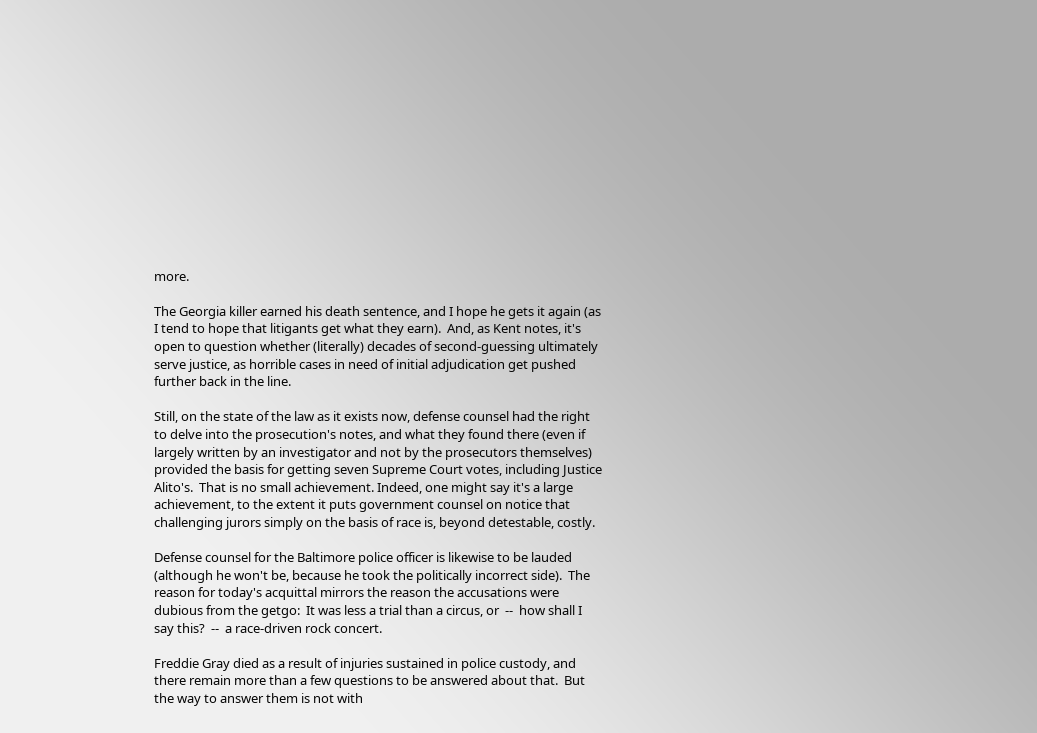more.

The Georgia killer earned his death sentence, and I hope he gets it again (as I tend to hope that litigants get what they earn).  And, as Kent notes, it's open to question whether (literally) decades of second-guessing ultimately serve justice, as horrible cases in need of initial adjudication get pushed further back in the line.

Still, on the state of the law as it exists now, defense counsel had the right to delve into the prosecution's notes, and what they found there (even if largely written by an investigator and not by the prosecutors themselves) provided the basis for getting seven Supreme Court votes, including Justice Alito's.  That is no small achievement. Indeed, one might say it's a large achievement, to the extent it puts government counsel on notice that challenging jurors simply on the basis of race is, beyond detestable, costly.

Defense counsel for the Baltimore police officer is likewise to be lauded (although he won't be, because he took the politically incorrect side).  The reason for today's acquittal mirrors the reason the accusations were dubious from the getgo:  It was less a trial than a circus, or  --  how shall I say this?  --  a race-driven rock concert.

Freddie Gray died as a result of injuries sustained in police custody, and there remain more than a few questions to be answered about that.  But the way to answer them is not with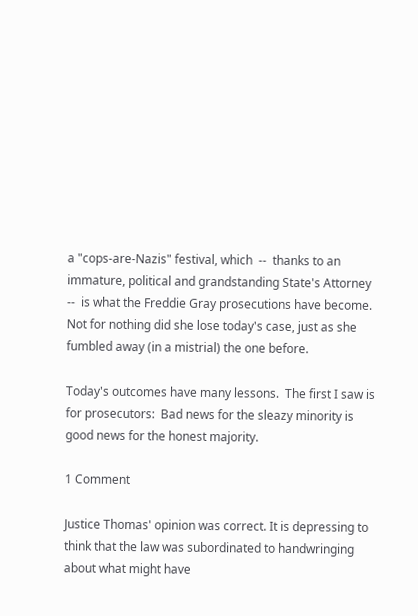a "cops-are-Nazis" festival, which  --  thanks to an immature, political and grandstanding State's Attorney  --  is what the Freddie Gray prosecutions have become. Not for nothing did she lose today's case, just as she fumbled away (in a mistrial) the one before.

Today's outcomes have many lessons.  The first I saw is for prosecutors:  Bad news for the sleazy minority is good news for the honest majority.

1 Comment

Justice Thomas' opinion was correct. It is depressing to think that the law was subordinated to handwringing about what might have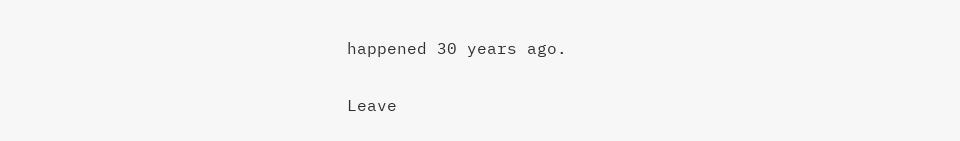happened 30 years ago.

Leave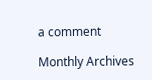a comment

Monthly Archives